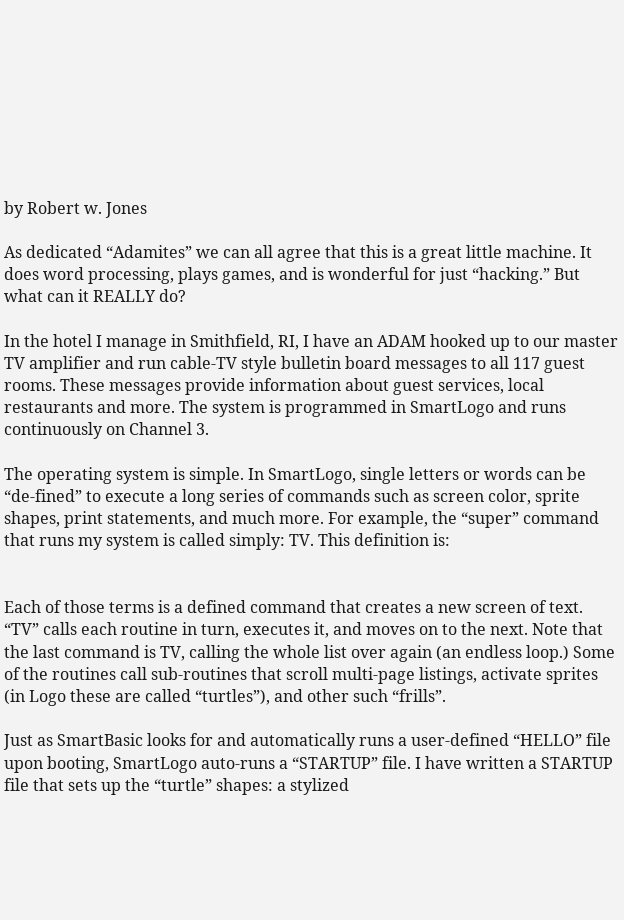by Robert w. Jones

As dedicated “Adamites” we can all agree that this is a great little machine. It does word processing, plays games, and is wonderful for just “hacking.” But what can it REALLY do?

In the hotel I manage in Smithfield, RI, I have an ADAM hooked up to our master TV amplifier and run cable-TV style bulletin board messages to all 117 guest rooms. These messages provide information about guest services, local restaurants and more. The system is programmed in SmartLogo and runs continuously on Channel 3.

The operating system is simple. In SmartLogo, single letters or words can be “de-fined” to execute a long series of commands such as screen color, sprite shapes, print statements, and much more. For example, the “super” command that runs my system is called simply: TV. This definition is:


Each of those terms is a defined command that creates a new screen of text. “TV” calls each routine in turn, executes it, and moves on to the next. Note that the last command is TV, calling the whole list over again (an endless loop.) Some of the routines call sub-routines that scroll multi-page listings, activate sprites (in Logo these are called “turtles”), and other such “frills”.

Just as SmartBasic looks for and automatically runs a user-defined “HELLO” file upon booting, SmartLogo auto-runs a “STARTUP” file. I have written a STARTUP file that sets up the “turtle” shapes: a stylized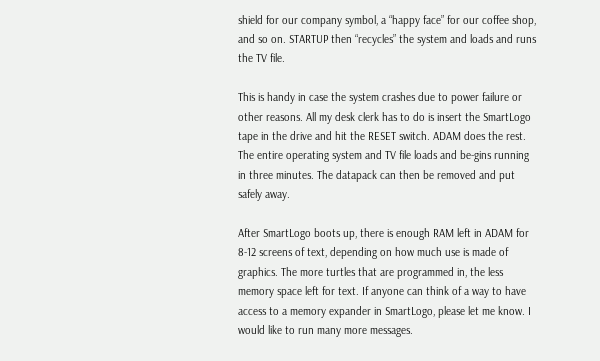shield for our company symbol, a “happy face” for our coffee shop, and so on. STARTUP then “recycles” the system and loads and runs the TV file.

This is handy in case the system crashes due to power failure or other reasons. All my desk clerk has to do is insert the SmartLogo tape in the drive and hit the RESET switch. ADAM does the rest. The entire operating system and TV file loads and be-gins running in three minutes. The datapack can then be removed and put safely away.

After SmartLogo boots up, there is enough RAM left in ADAM for 8-12 screens of text, depending on how much use is made of graphics. The more turtles that are programmed in, the less memory space left for text. If anyone can think of a way to have access to a memory expander in SmartLogo, please let me know. I would like to run many more messages.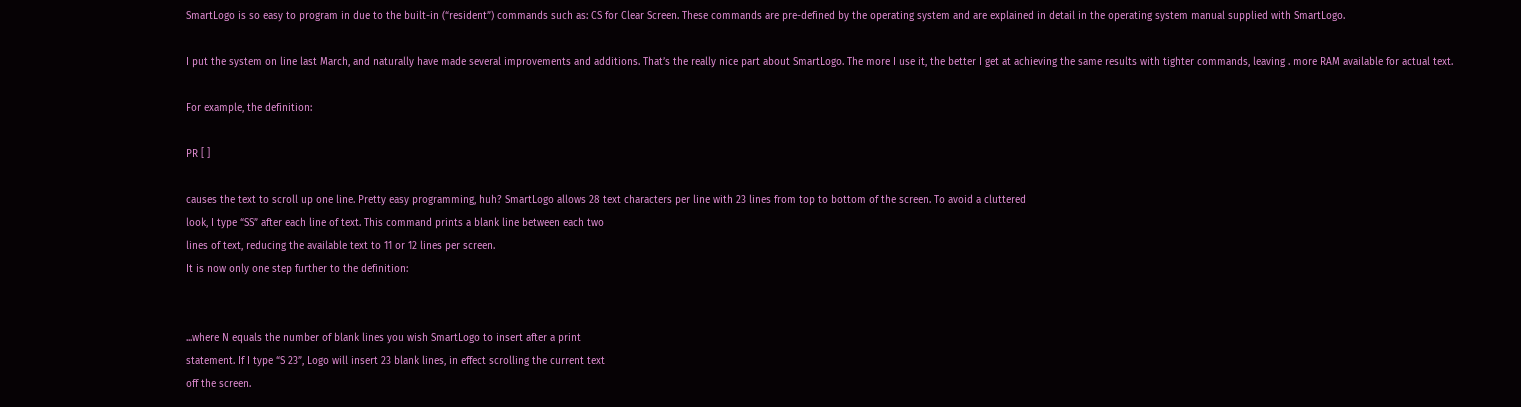SmartLogo is so easy to program in due to the built-in (“resident”) commands such as: CS for Clear Screen. These commands are pre-defined by the operating system and are explained in detail in the operating system manual supplied with SmartLogo.

I put the system on line last March, and naturally have made several improvements and additions. That’s the really nice part about SmartLogo. The more I use it, the better I get at achieving the same results with tighter commands, leaving . more RAM available for actual text.

For example, the definition:

PR [ ]

causes the text to scroll up one line. Pretty easy programming, huh? SmartLogo allows 28 text characters per line with 23 lines from top to bottom of the screen. To avoid a cluttered
look, I type “SS” after each line of text. This command prints a blank line between each two
lines of text, reducing the available text to 11 or 12 lines per screen.
It is now only one step further to the definition:


...where N equals the number of blank lines you wish SmartLogo to insert after a print
statement. If I type “S 23”, Logo will insert 23 blank lines, in effect scrolling the current text
off the screen.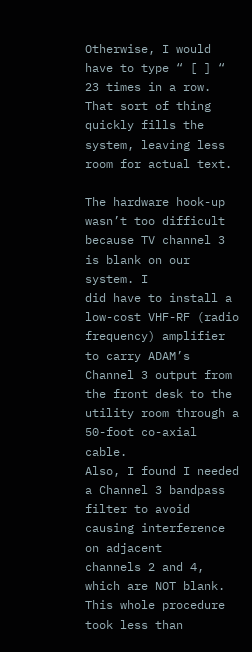Otherwise, I would have to type “ [ ] “ 23 times in a row. That sort of thing
quickly fills the system, leaving less room for actual text.

The hardware hook-up wasn’t too difficult because TV channel 3 is blank on our system. I
did have to install a low-cost VHF-RF (radio frequency) amplifier to carry ADAM’s Channel 3 output from the front desk to the utility room through a 50-foot co-axial cable.
Also, I found I needed a Channel 3 bandpass filter to avoid causing interference on adjacent
channels 2 and 4, which are NOT blank. This whole procedure took less than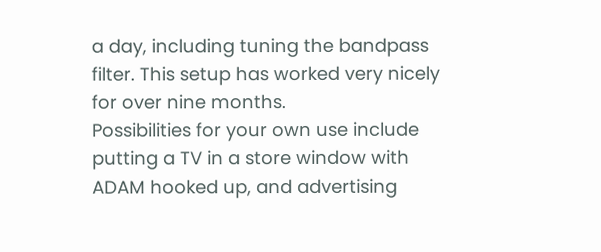a day, including tuning the bandpass filter. This setup has worked very nicely for over nine months.
Possibilities for your own use include putting a TV in a store window with ADAM hooked up, and advertising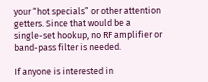your “hot specials” or other attention getters. Since that would be a
single-set hookup, no RF amplifier or band-pass filter is needed.

If anyone is interested in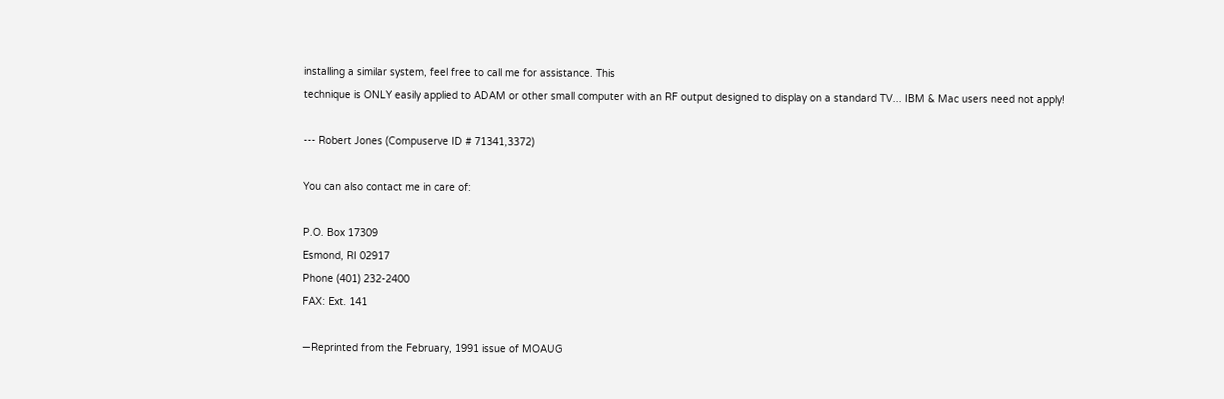installing a similar system, feel free to call me for assistance. This
technique is ONLY easily applied to ADAM or other small computer with an RF output designed to display on a standard TV... IBM & Mac users need not apply!

--- Robert Jones (Compuserve ID # 71341,3372)

You can also contact me in care of:

P.O. Box 17309
Esmond, RI 02917
Phone (401) 232-2400
FAX: Ext. 141

—Reprinted from the February, 1991 issue of MOAUG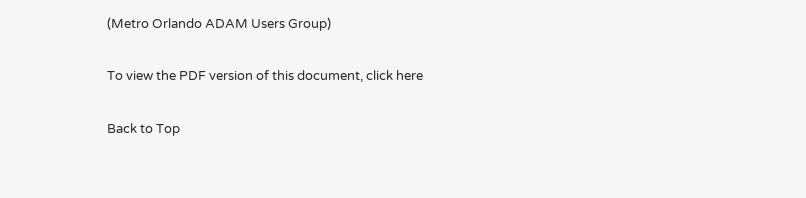(Metro Orlando ADAM Users Group)

To view the PDF version of this document, click here

Back to Top